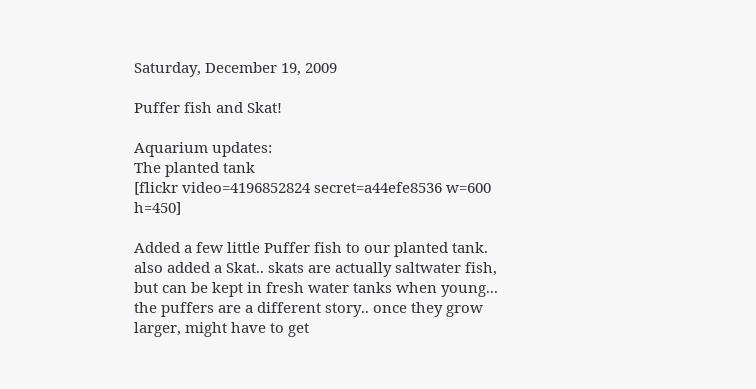Saturday, December 19, 2009

Puffer fish and Skat!

Aquarium updates:
The planted tank
[flickr video=4196852824 secret=a44efe8536 w=600 h=450]

Added a few little Puffer fish to our planted tank. also added a Skat.. skats are actually saltwater fish, but can be kept in fresh water tanks when young... the puffers are a different story.. once they grow larger, might have to get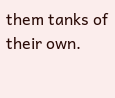them tanks of their own.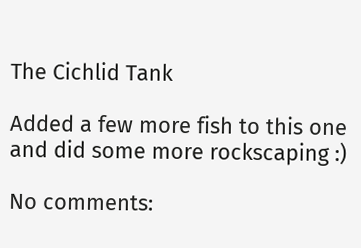The Cichlid Tank

Added a few more fish to this one and did some more rockscaping :)

No comments: